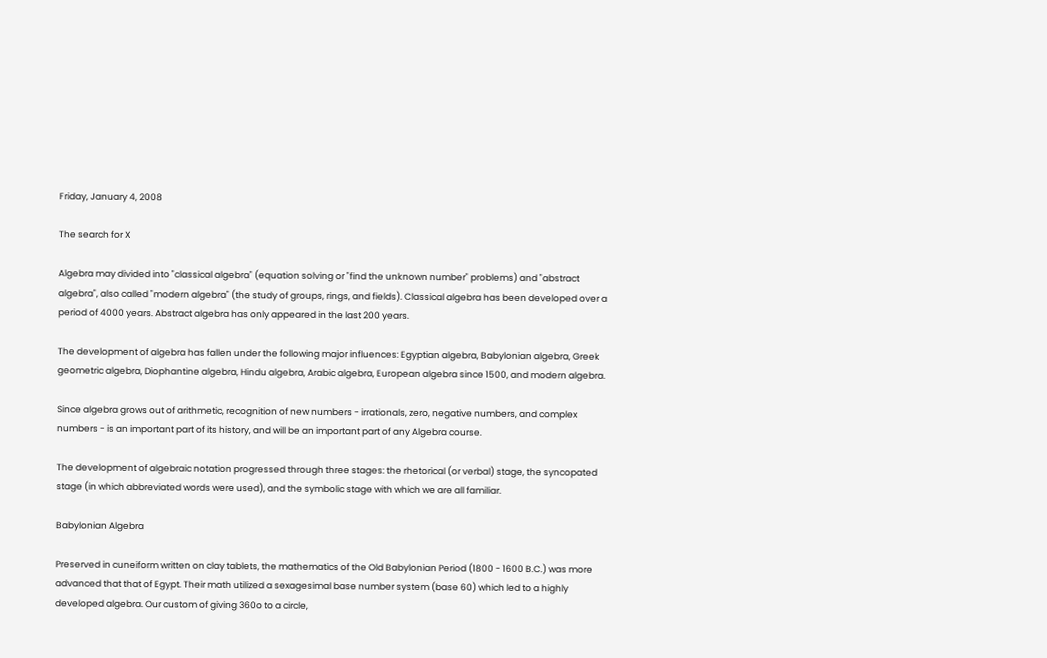Friday, January 4, 2008

The search for X

Algebra may divided into "classical algebra" (equation solving or "find the unknown number" problems) and "abstract algebra", also called "modern algebra" (the study of groups, rings, and fields). Classical algebra has been developed over a period of 4000 years. Abstract algebra has only appeared in the last 200 years.

The development of algebra has fallen under the following major influences: Egyptian algebra, Babylonian algebra, Greek geometric algebra, Diophantine algebra, Hindu algebra, Arabic algebra, European algebra since 1500, and modern algebra.

Since algebra grows out of arithmetic, recognition of new numbers - irrationals, zero, negative numbers, and complex numbers - is an important part of its history, and will be an important part of any Algebra course.

The development of algebraic notation progressed through three stages: the rhetorical (or verbal) stage, the syncopated stage (in which abbreviated words were used), and the symbolic stage with which we are all familiar.

Babylonian Algebra

Preserved in cuneiform written on clay tablets, the mathematics of the Old Babylonian Period (1800 - 1600 B.C.) was more advanced that that of Egypt. Their math utilized a sexagesimal base number system (base 60) which led to a highly developed algebra. Our custom of giving 360o to a circle,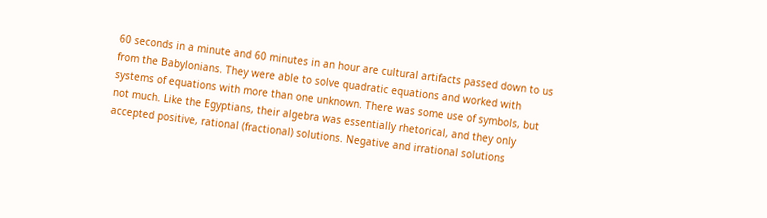60 seconds in a minute and 60 minutes in an hour are cultural artifacts passed down to us from the Babylonians. They were able to solve quadratic equations and worked with systems of equations with more than one unknown. There was some use of symbols, but not much. Like the Egyptians, their algebra was essentially rhetorical, and they only accepted positive, rational (fractional) solutions. Negative and irrational solutions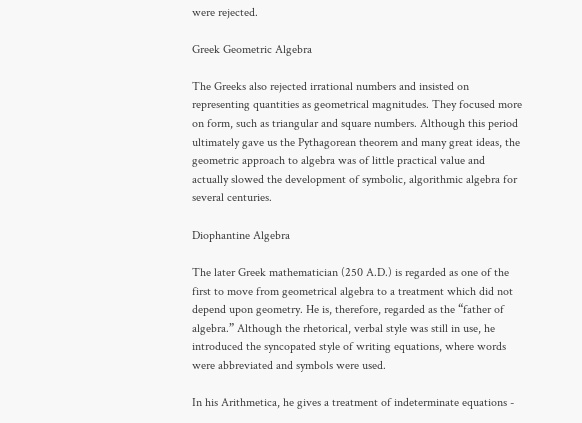were rejected.

Greek Geometric Algebra

The Greeks also rejected irrational numbers and insisted on representing quantities as geometrical magnitudes. They focused more on form, such as triangular and square numbers. Although this period ultimately gave us the Pythagorean theorem and many great ideas, the geometric approach to algebra was of little practical value and actually slowed the development of symbolic, algorithmic algebra for several centuries.

Diophantine Algebra

The later Greek mathematician (250 A.D.) is regarded as one of the first to move from geometrical algebra to a treatment which did not depend upon geometry. He is, therefore, regarded as the “father of algebra.” Although the rhetorical, verbal style was still in use, he introduced the syncopated style of writing equations, where words were abbreviated and symbols were used.

In his Arithmetica, he gives a treatment of indeterminate equations -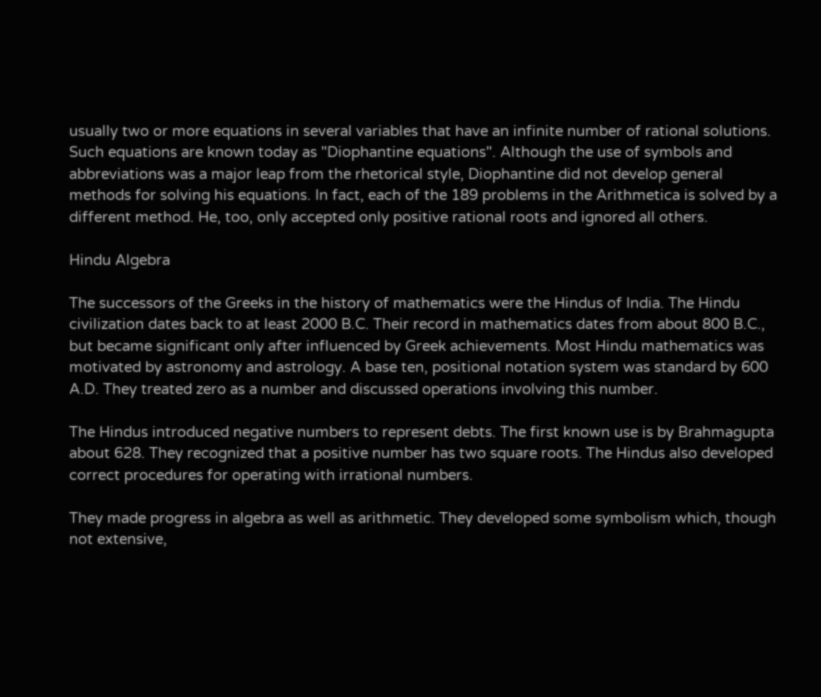usually two or more equations in several variables that have an infinite number of rational solutions. Such equations are known today as "Diophantine equations". Although the use of symbols and abbreviations was a major leap from the rhetorical style, Diophantine did not develop general methods for solving his equations. In fact, each of the 189 problems in the Arithmetica is solved by a different method. He, too, only accepted only positive rational roots and ignored all others.

Hindu Algebra

The successors of the Greeks in the history of mathematics were the Hindus of India. The Hindu civilization dates back to at least 2000 B.C. Their record in mathematics dates from about 800 B.C., but became significant only after influenced by Greek achievements. Most Hindu mathematics was motivated by astronomy and astrology. A base ten, positional notation system was standard by 600 A.D. They treated zero as a number and discussed operations involving this number.

The Hindus introduced negative numbers to represent debts. The first known use is by Brahmagupta about 628. They recognized that a positive number has two square roots. The Hindus also developed correct procedures for operating with irrational numbers.

They made progress in algebra as well as arithmetic. They developed some symbolism which, though not extensive,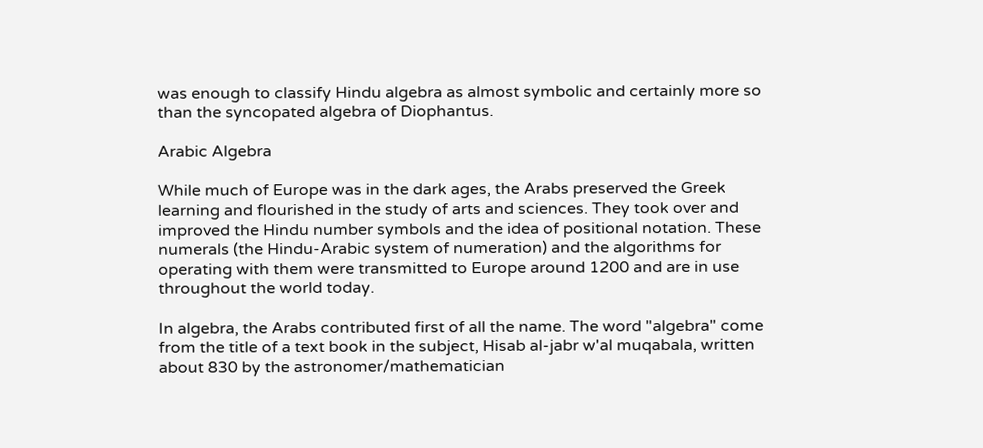was enough to classify Hindu algebra as almost symbolic and certainly more so than the syncopated algebra of Diophantus.

Arabic Algebra

While much of Europe was in the dark ages, the Arabs preserved the Greek learning and flourished in the study of arts and sciences. They took over and improved the Hindu number symbols and the idea of positional notation. These numerals (the Hindu-Arabic system of numeration) and the algorithms for operating with them were transmitted to Europe around 1200 and are in use throughout the world today.

In algebra, the Arabs contributed first of all the name. The word "algebra" come from the title of a text book in the subject, Hisab al-jabr w'al muqabala, written about 830 by the astronomer/mathematician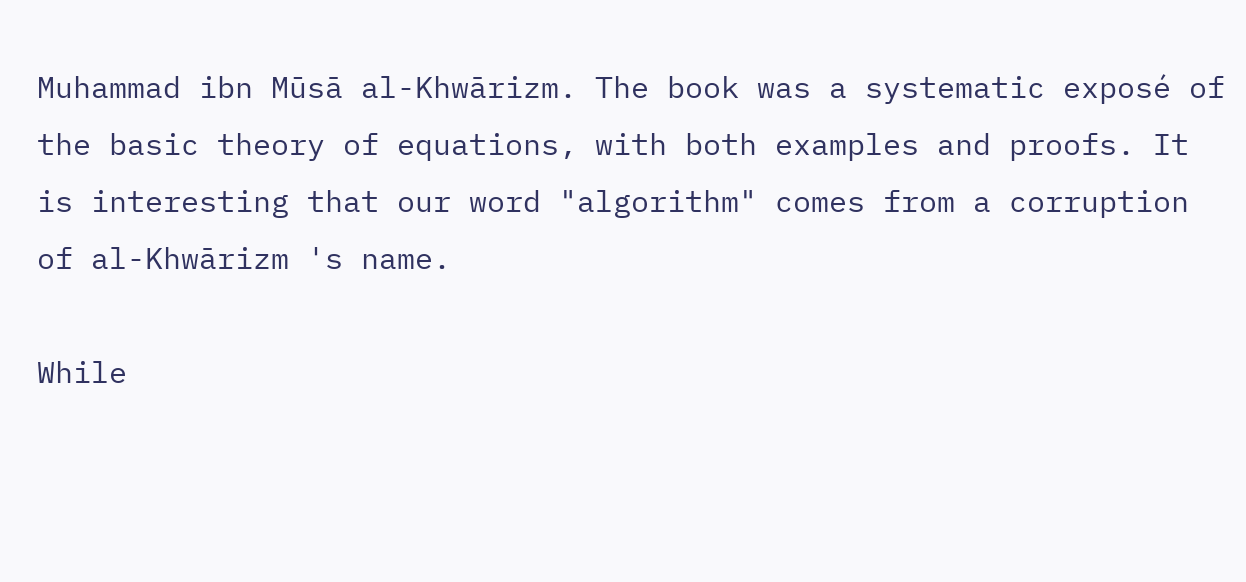Muhammad ibn Mūsā al-Khwārizm. The book was a systematic exposé of the basic theory of equations, with both examples and proofs. It is interesting that our word "algorithm" comes from a corruption of al-Khwārizm 's name.

While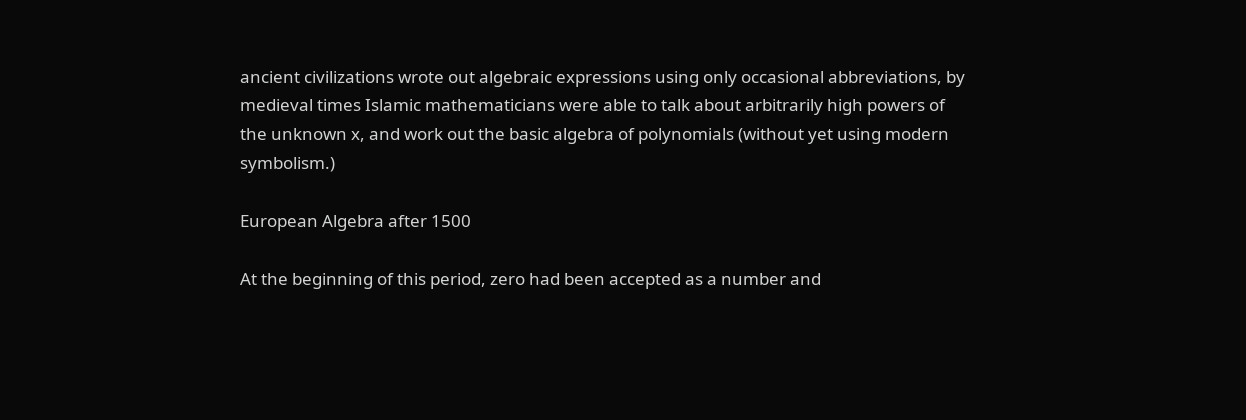ancient civilizations wrote out algebraic expressions using only occasional abbreviations, by medieval times Islamic mathematicians were able to talk about arbitrarily high powers of the unknown x, and work out the basic algebra of polynomials (without yet using modern symbolism.)

European Algebra after 1500

At the beginning of this period, zero had been accepted as a number and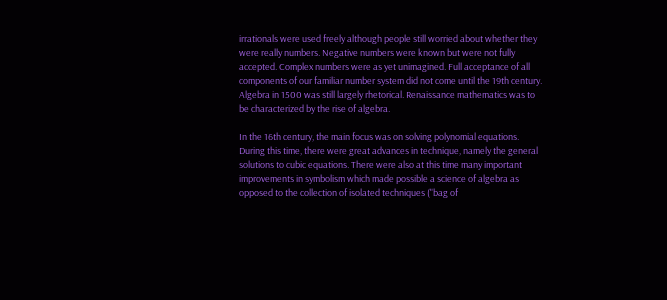irrationals were used freely although people still worried about whether they were really numbers. Negative numbers were known but were not fully accepted. Complex numbers were as yet unimagined. Full acceptance of all components of our familiar number system did not come until the 19th century. Algebra in 1500 was still largely rhetorical. Renaissance mathematics was to be characterized by the rise of algebra.

In the 16th century, the main focus was on solving polynomial equations. During this time, there were great advances in technique, namely the general solutions to cubic equations. There were also at this time many important improvements in symbolism which made possible a science of algebra as opposed to the collection of isolated techniques ("bag of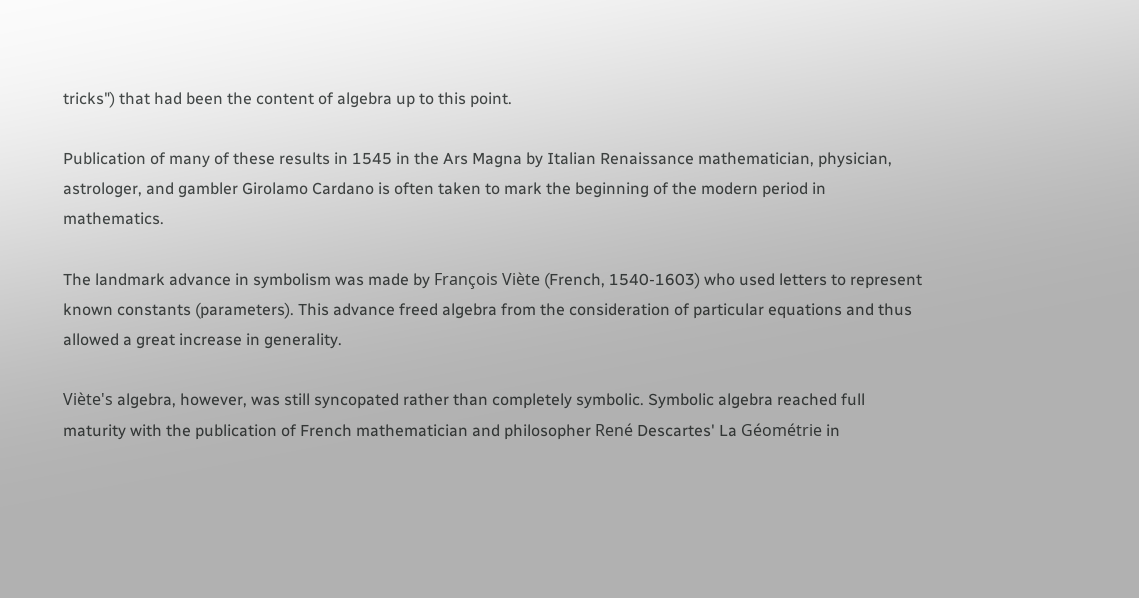tricks") that had been the content of algebra up to this point.

Publication of many of these results in 1545 in the Ars Magna by Italian Renaissance mathematician, physician, astrologer, and gambler Girolamo Cardano is often taken to mark the beginning of the modern period in mathematics.

The landmark advance in symbolism was made by François Viète (French, 1540-1603) who used letters to represent known constants (parameters). This advance freed algebra from the consideration of particular equations and thus allowed a great increase in generality.

Viète's algebra, however, was still syncopated rather than completely symbolic. Symbolic algebra reached full maturity with the publication of French mathematician and philosopher René Descartes' La Géométrie in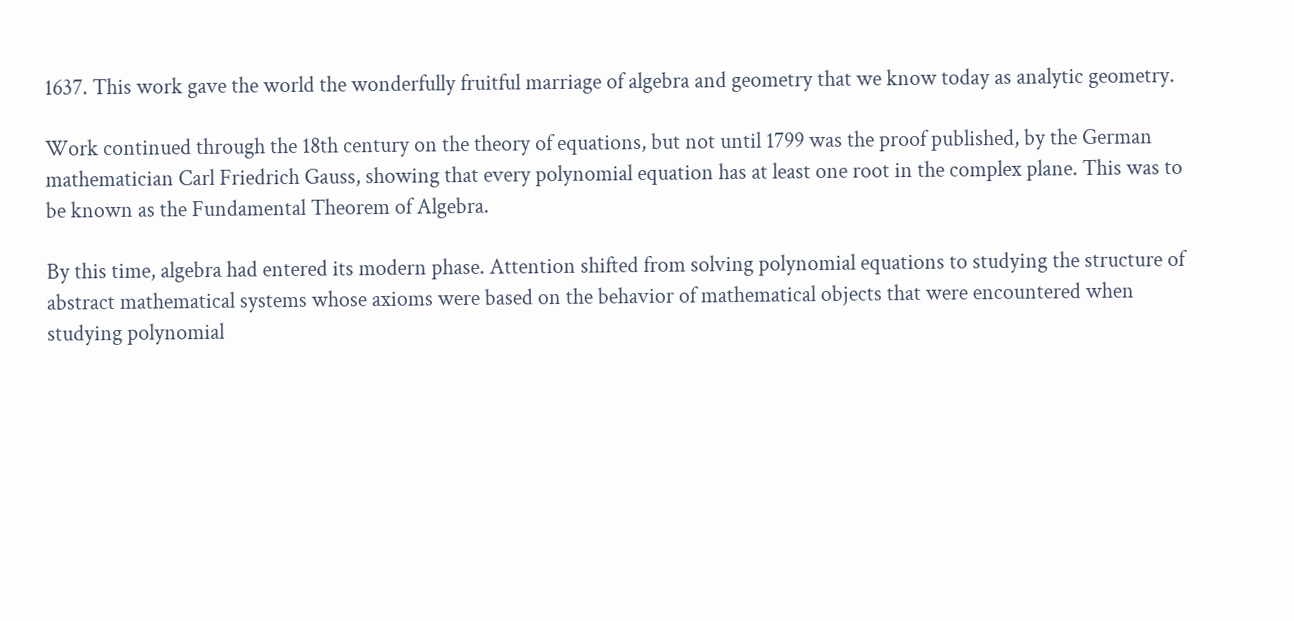1637. This work gave the world the wonderfully fruitful marriage of algebra and geometry that we know today as analytic geometry.

Work continued through the 18th century on the theory of equations, but not until 1799 was the proof published, by the German mathematician Carl Friedrich Gauss, showing that every polynomial equation has at least one root in the complex plane. This was to be known as the Fundamental Theorem of Algebra.

By this time, algebra had entered its modern phase. Attention shifted from solving polynomial equations to studying the structure of abstract mathematical systems whose axioms were based on the behavior of mathematical objects that were encountered when studying polynomial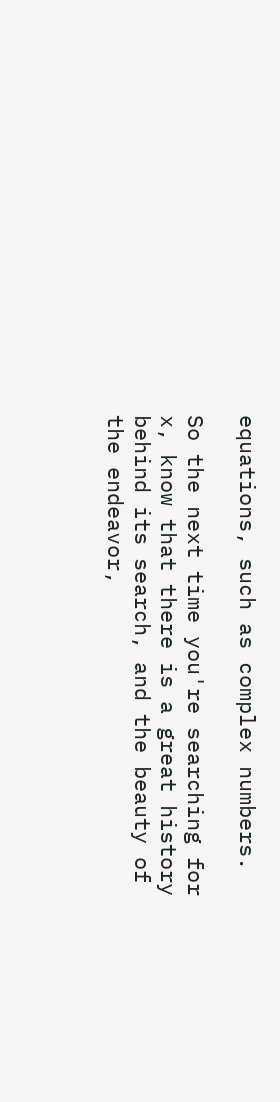equations, such as complex numbers.

So the next time you're searching for x, know that there is a great history behind its search, and the beauty of the endeavor,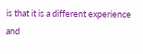is that it is a different experience and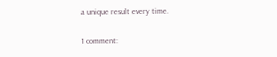a unique result every time.

1 comment: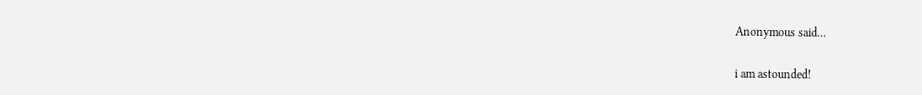Anonymous said...

i am astounded!